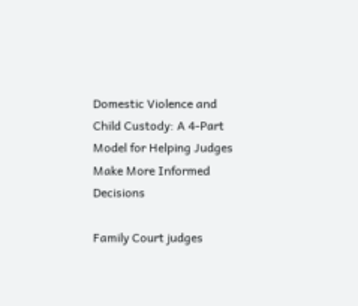Domestic Violence and Child Custody: A 4-Part Model for Helping Judges Make More Informed Decisions

Family Court judges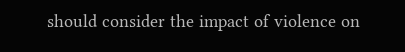should consider the impact of violence on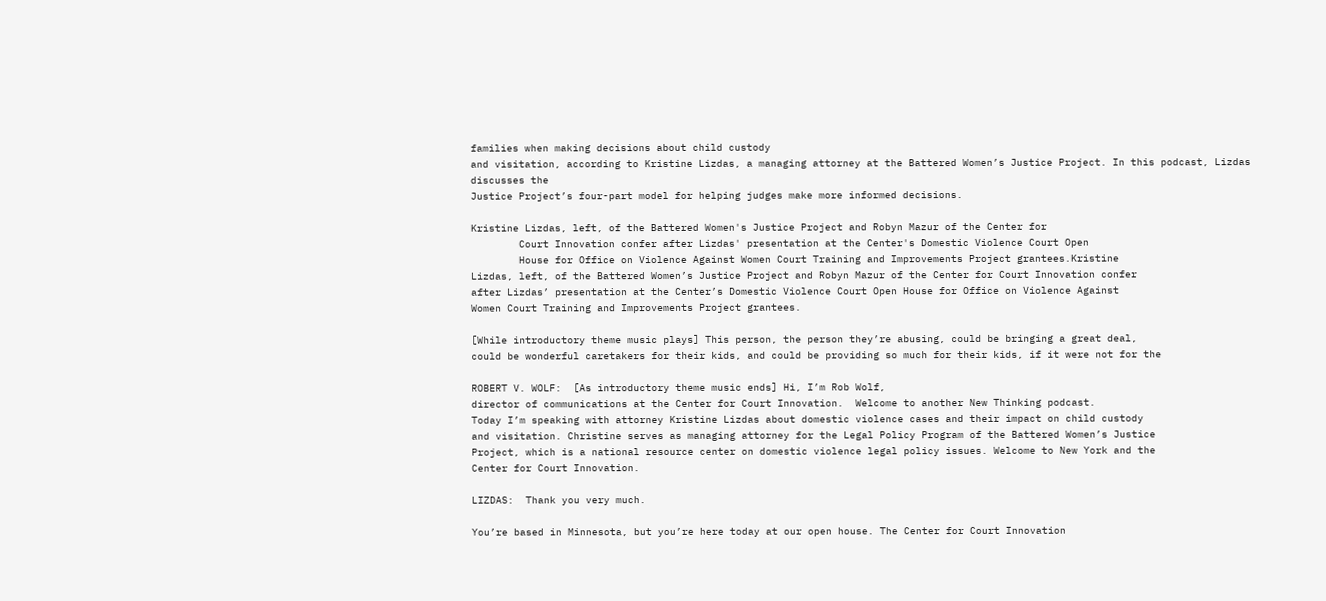families when making decisions about child custody
and visitation, according to Kristine Lizdas, a managing attorney at the Battered Women’s Justice Project. In this podcast, Lizdas discusses the
Justice Project’s four-part model for helping judges make more informed decisions.

Kristine Lizdas, left, of the Battered Women's Justice Project and Robyn Mazur of the Center for
        Court Innovation confer after Lizdas' presentation at the Center's Domestic Violence Court Open
        House for Office on Violence Against Women Court Training and Improvements Project grantees.Kristine
Lizdas, left, of the Battered Women’s Justice Project and Robyn Mazur of the Center for Court Innovation confer
after Lizdas’ presentation at the Center’s Domestic Violence Court Open House for Office on Violence Against
Women Court Training and Improvements Project grantees.

[While introductory theme music plays] This person, the person they’re abusing, could be bringing a great deal,
could be wonderful caretakers for their kids, and could be providing so much for their kids, if it were not for the

ROBERT V. WOLF:  [As introductory theme music ends] Hi, I’m Rob Wolf,
director of communications at the Center for Court Innovation.  Welcome to another New Thinking podcast.
Today I’m speaking with attorney Kristine Lizdas about domestic violence cases and their impact on child custody
and visitation. Christine serves as managing attorney for the Legal Policy Program of the Battered Women’s Justice
Project, which is a national resource center on domestic violence legal policy issues. Welcome to New York and the
Center for Court Innovation.

LIZDAS:  Thank you very much.

You’re based in Minnesota, but you’re here today at our open house. The Center for Court Innovation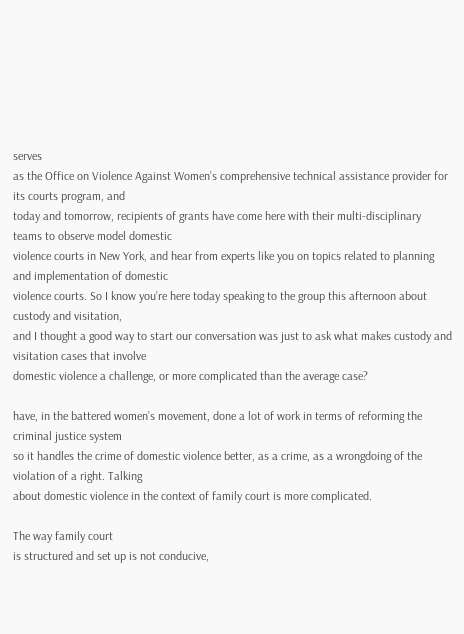serves
as the Office on Violence Against Women’s comprehensive technical assistance provider for its courts program, and
today and tomorrow, recipients of grants have come here with their multi-disciplinary teams to observe model domestic
violence courts in New York, and hear from experts like you on topics related to planning and implementation of domestic
violence courts. So I know you’re here today speaking to the group this afternoon about custody and visitation,
and I thought a good way to start our conversation was just to ask what makes custody and visitation cases that involve
domestic violence a challenge, or more complicated than the average case?

have, in the battered women’s movement, done a lot of work in terms of reforming the criminal justice system
so it handles the crime of domestic violence better, as a crime, as a wrongdoing of the violation of a right. Talking
about domestic violence in the context of family court is more complicated.

The way family court
is structured and set up is not conducive,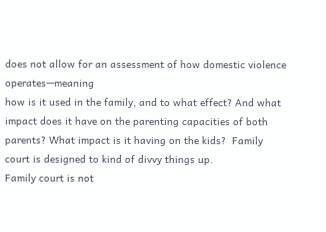does not allow for an assessment of how domestic violence operates—meaning
how is it used in the family, and to what effect? And what impact does it have on the parenting capacities of both
parents? What impact is it having on the kids?  Family court is designed to kind of divvy things up.
Family court is not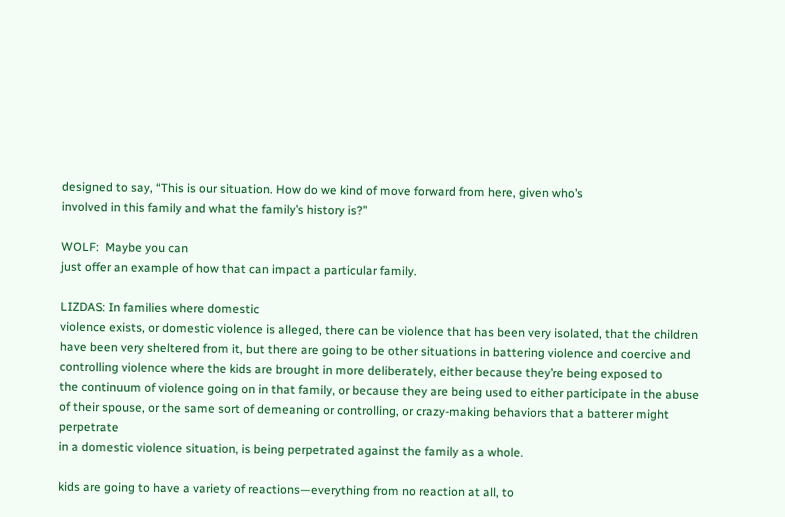designed to say, “This is our situation. How do we kind of move forward from here, given who’s
involved in this family and what the family’s history is?”

WOLF:  Maybe you can
just offer an example of how that can impact a particular family.

LIZDAS: In families where domestic
violence exists, or domestic violence is alleged, there can be violence that has been very isolated, that the children
have been very sheltered from it, but there are going to be other situations in battering violence and coercive and
controlling violence where the kids are brought in more deliberately, either because they’re being exposed to
the continuum of violence going on in that family, or because they are being used to either participate in the abuse
of their spouse, or the same sort of demeaning or controlling, or crazy-making behaviors that a batterer might perpetrate
in a domestic violence situation, is being perpetrated against the family as a whole.

kids are going to have a variety of reactions—everything from no reaction at all, to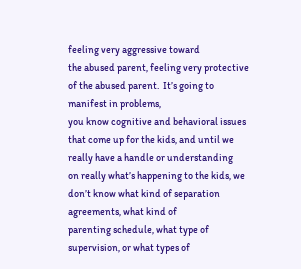feeling very aggressive toward
the abused parent, feeling very protective of the abused parent.  It’s going to manifest in problems,
you know cognitive and behavioral issues that come up for the kids, and until we really have a handle or understanding
on really what’s happening to the kids, we don’t know what kind of separation agreements, what kind of
parenting schedule, what type of supervision, or what types of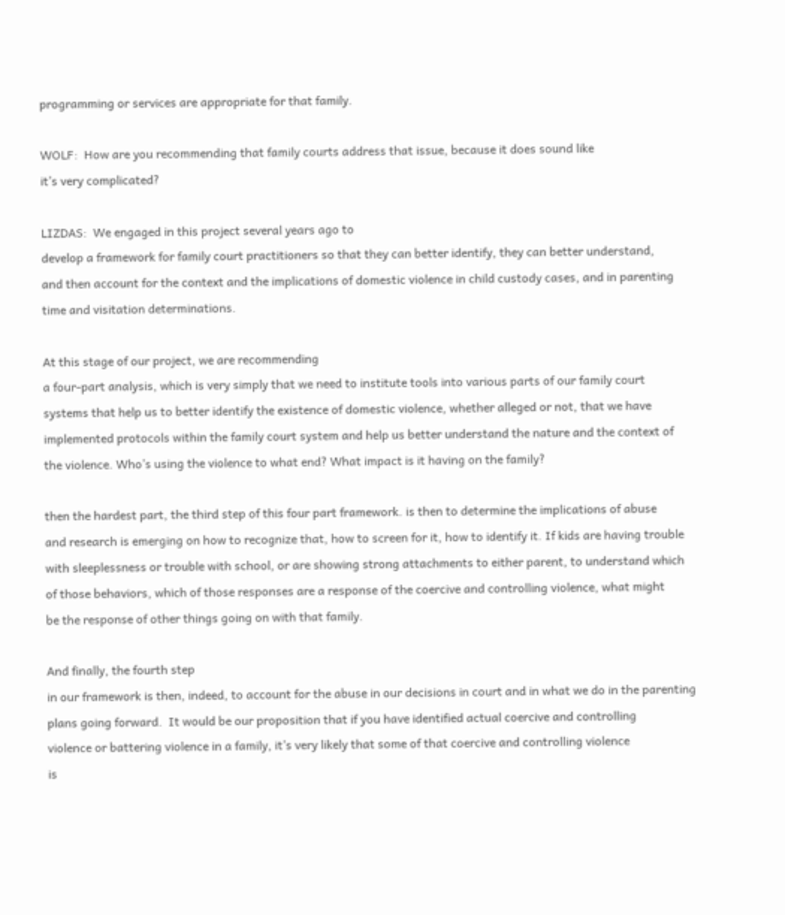programming or services are appropriate for that family.

WOLF:  How are you recommending that family courts address that issue, because it does sound like
it’s very complicated?

LIZDAS:  We engaged in this project several years ago to
develop a framework for family court practitioners so that they can better identify, they can better understand,
and then account for the context and the implications of domestic violence in child custody cases, and in parenting
time and visitation determinations.

At this stage of our project, we are recommending
a four-part analysis, which is very simply that we need to institute tools into various parts of our family court
systems that help us to better identify the existence of domestic violence, whether alleged or not, that we have
implemented protocols within the family court system and help us better understand the nature and the context of
the violence. Who’s using the violence to what end? What impact is it having on the family?

then the hardest part, the third step of this four part framework. is then to determine the implications of abuse
and research is emerging on how to recognize that, how to screen for it, how to identify it. If kids are having trouble
with sleeplessness or trouble with school, or are showing strong attachments to either parent, to understand which
of those behaviors, which of those responses are a response of the coercive and controlling violence, what might
be the response of other things going on with that family.

And finally, the fourth step
in our framework is then, indeed, to account for the abuse in our decisions in court and in what we do in the parenting
plans going forward.  It would be our proposition that if you have identified actual coercive and controlling
violence or battering violence in a family, it’s very likely that some of that coercive and controlling violence
is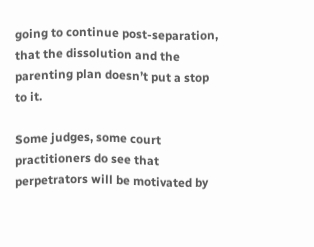going to continue post-separation, that the dissolution and the parenting plan doesn’t put a stop to it.

Some judges, some court practitioners do see that perpetrators will be motivated by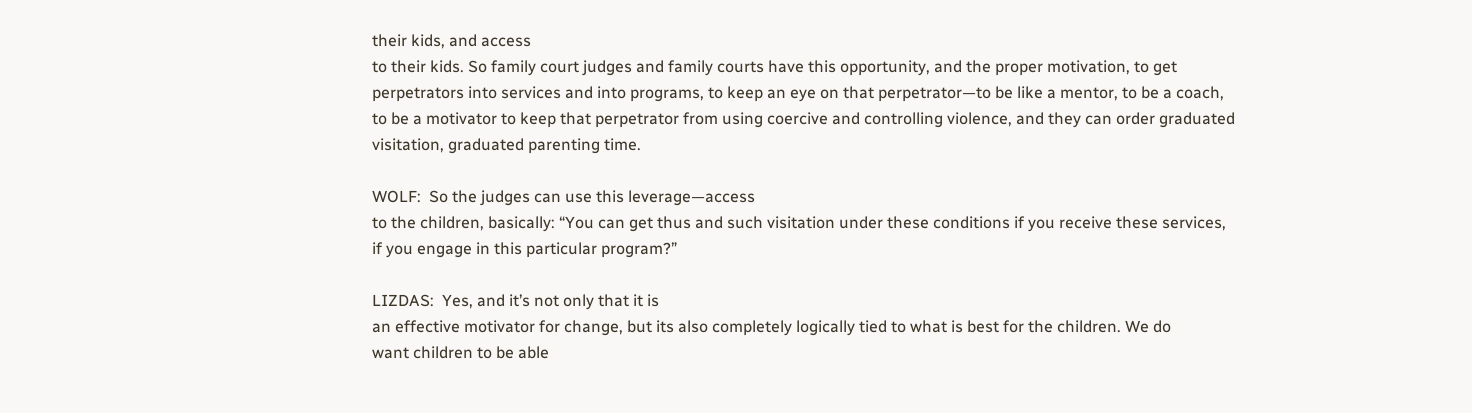their kids, and access
to their kids. So family court judges and family courts have this opportunity, and the proper motivation, to get
perpetrators into services and into programs, to keep an eye on that perpetrator—to be like a mentor, to be a coach,
to be a motivator to keep that perpetrator from using coercive and controlling violence, and they can order graduated
visitation, graduated parenting time.

WOLF:  So the judges can use this leverage—access
to the children, basically: “You can get thus and such visitation under these conditions if you receive these services,
if you engage in this particular program?”

LIZDAS:  Yes, and it’s not only that it is
an effective motivator for change, but its also completely logically tied to what is best for the children. We do
want children to be able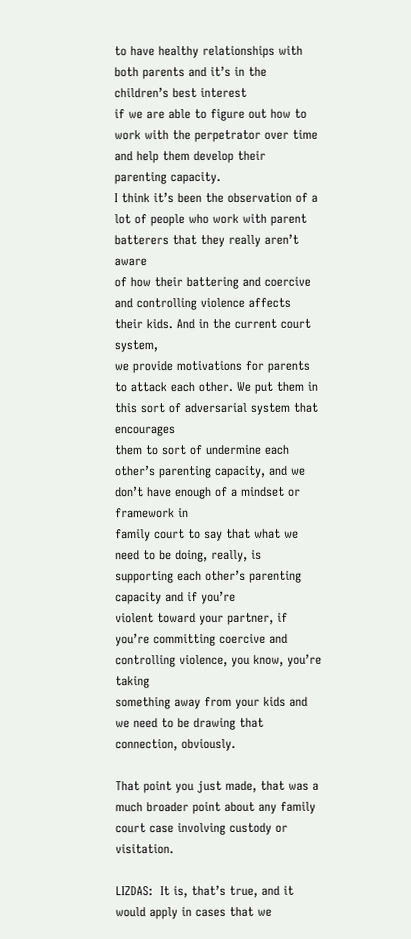to have healthy relationships with both parents and it’s in the children’s best interest
if we are able to figure out how to work with the perpetrator over time and help them develop their parenting capacity.
I think it’s been the observation of a lot of people who work with parent batterers that they really aren’t aware
of how their battering and coercive and controlling violence affects their kids. And in the current court system,
we provide motivations for parents to attack each other. We put them in this sort of adversarial system that encourages
them to sort of undermine each other’s parenting capacity, and we don’t have enough of a mindset or framework in
family court to say that what we need to be doing, really, is supporting each other’s parenting capacity and if you’re
violent toward your partner, if you’re committing coercive and controlling violence, you know, you’re taking
something away from your kids and we need to be drawing that connection, obviously.

That point you just made, that was a much broader point about any family court case involving custody or visitation.

LIZDAS:  It is, that’s true, and it would apply in cases that we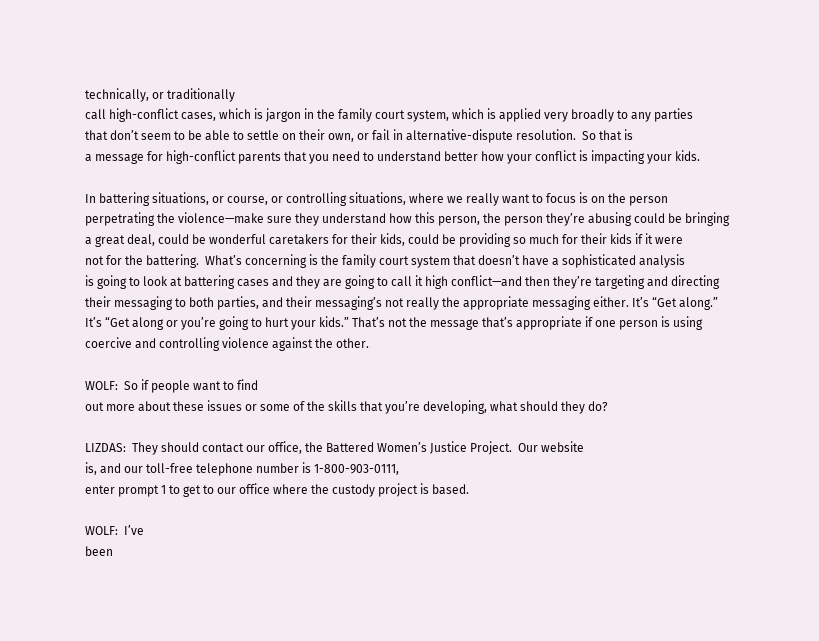technically, or traditionally
call high-conflict cases, which is jargon in the family court system, which is applied very broadly to any parties
that don’t seem to be able to settle on their own, or fail in alternative-dispute resolution.  So that is
a message for high-conflict parents that you need to understand better how your conflict is impacting your kids.

In battering situations, or course, or controlling situations, where we really want to focus is on the person
perpetrating the violence—make sure they understand how this person, the person they’re abusing could be bringing
a great deal, could be wonderful caretakers for their kids, could be providing so much for their kids if it were
not for the battering.  What’s concerning is the family court system that doesn’t have a sophisticated analysis
is going to look at battering cases and they are going to call it high conflict—and then they’re targeting and directing
their messaging to both parties, and their messaging’s not really the appropriate messaging either. It’s “Get along.”
It’s “Get along or you’re going to hurt your kids.” That’s not the message that’s appropriate if one person is using
coercive and controlling violence against the other.

WOLF:  So if people want to find
out more about these issues or some of the skills that you’re developing, what should they do?

LIZDAS:  They should contact our office, the Battered Women’s Justice Project.  Our website
is, and our toll-free telephone number is 1-800-903-0111,
enter prompt 1 to get to our office where the custody project is based.

WOLF:  I’ve
been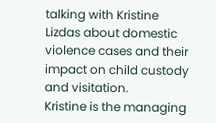talking with Kristine Lizdas about domestic violence cases and their impact on child custody and visitation.
Kristine is the managing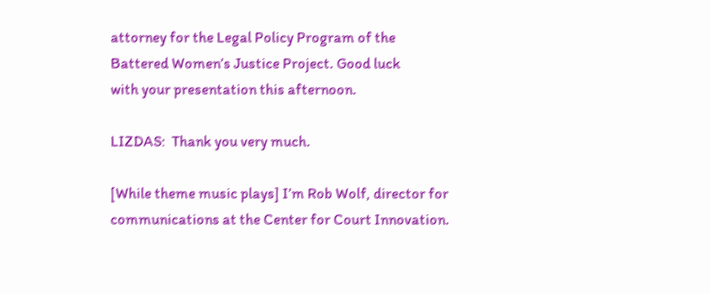attorney for the Legal Policy Program of the Battered Women’s Justice Project. Good luck
with your presentation this afternoon.

LIZDAS:  Thank you very much.

[While theme music plays] I’m Rob Wolf, director for communications at the Center for Court Innovation.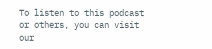To listen to this podcast or others, you can visit our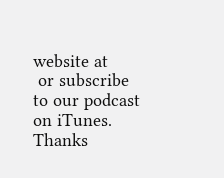website at
 or subscribe to our podcast on iTunes. Thanks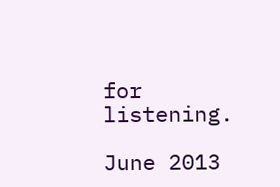for listening.

June 2013